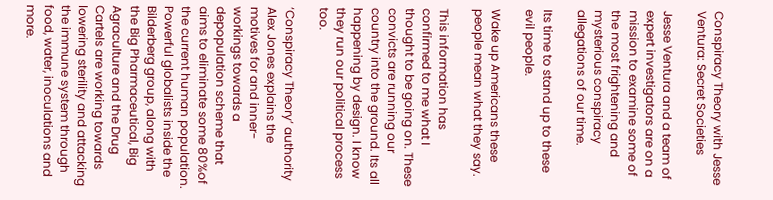Conspiracy Theory with Jesse Ventura: Secret Societies

Jesse Ventura and a team of expert investigators are on a mission to examine some of the most frightening and mysterious conspiracy allegations of our time.

Its time to stand up to these evil people.

Wake up Americans these people mean what they say.

This information has confirmed to me what I thought to be going on. These convicts are running our country into the ground. Its all happening by design. I know they run our political process too.

‘Conspiracy Theory’ authority Alex Jones explains the motives for and inner-workings towards a depopulation scheme that aims to eliminate some 80%of the current human population. Powerful globalists inside the Bilderberg group, along with the Big Pharmaceutical, Big Agraculture and the Drug Cartels are working towards lowering sterility and attacking the immune system through food, water, inoculations and more.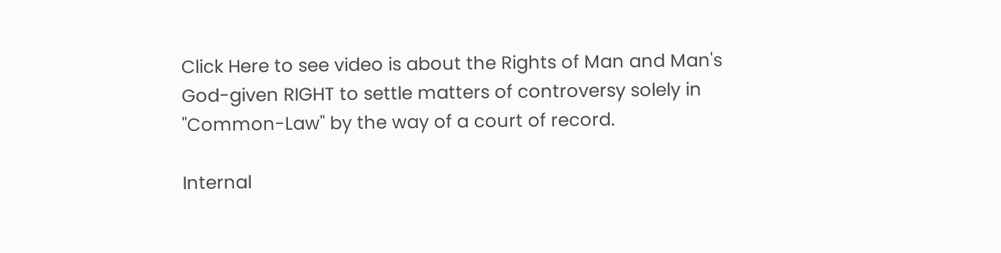Click Here to see video is about the Rights of Man and Man's God-given RIGHT to settle matters of controversy solely in "Common-Law" by the way of a court of record.

Internal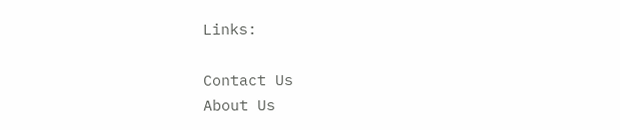Links:

Contact Us
About Us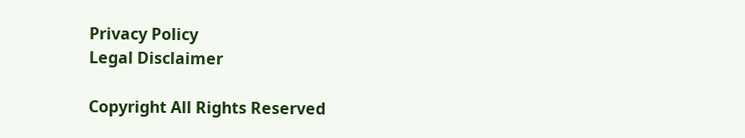Privacy Policy
Legal Disclaimer

Copyright All Rights Reserved